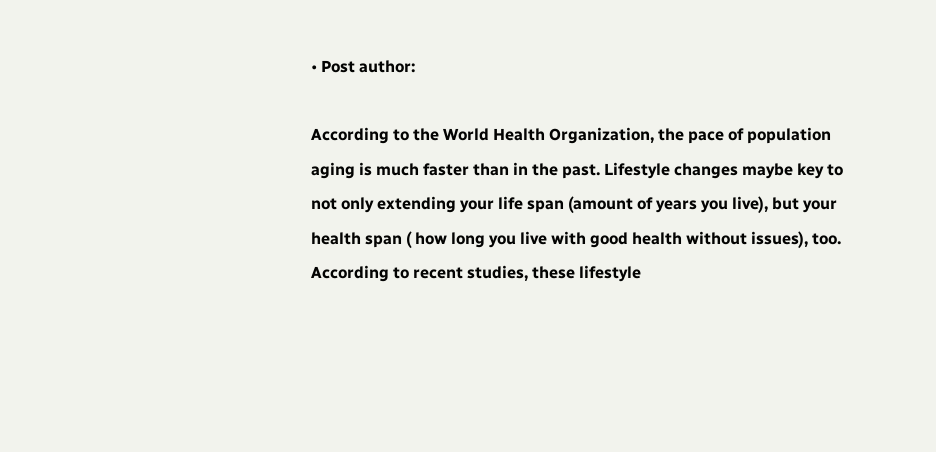• Post author:

According to the World Health Organization, the pace of population aging is much faster than in the past. Lifestyle changes maybe key to not only extending your life span (amount of years you live), but your health span ( how long you live with good health without issues), too. According to recent studies, these lifestyle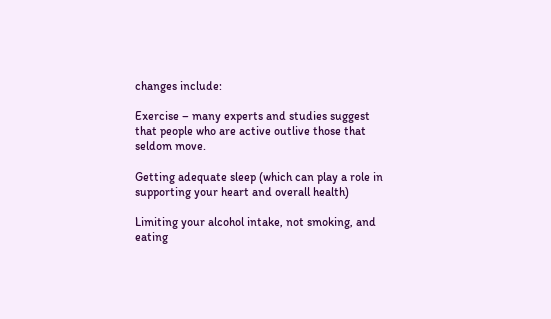changes include:

Exercise – many experts and studies suggest that people who are active outlive those that seldom move.

Getting adequate sleep (which can play a role in supporting your heart and overall health)

Limiting your alcohol intake, not smoking, and eating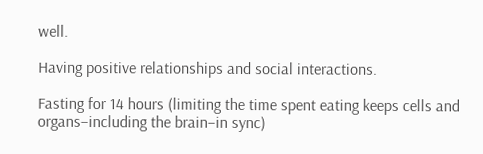well.

Having positive relationships and social interactions.

Fasting for 14 hours (limiting the time spent eating keeps cells and organs–including the brain–in sync)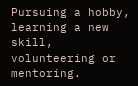Pursuing a hobby, learning a new skill, volunteering or mentoring.